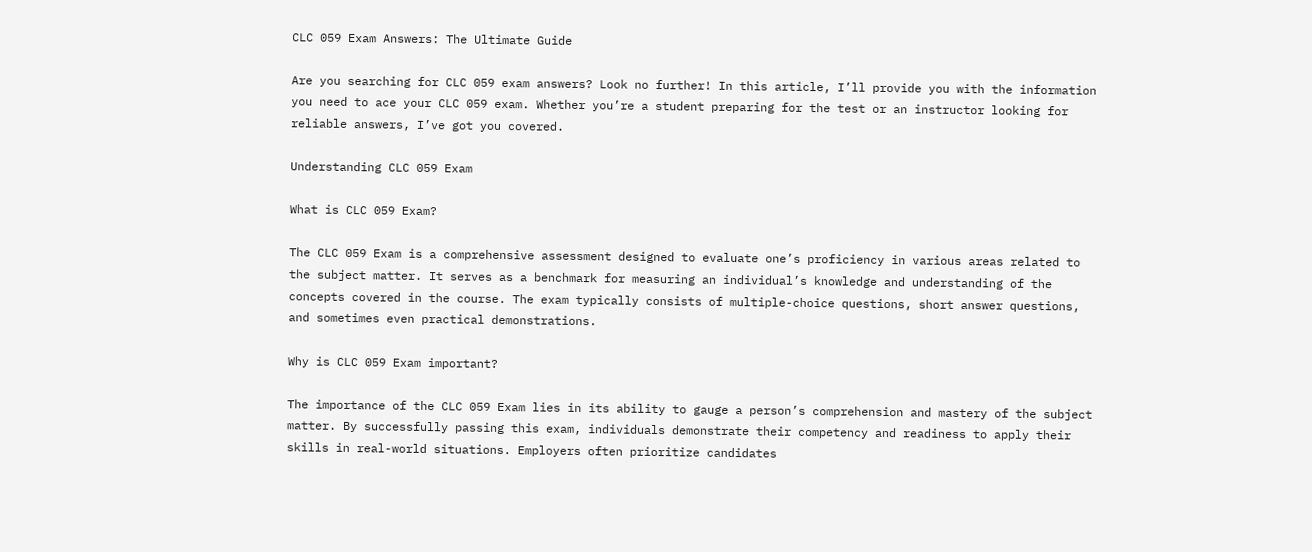CLC 059 Exam Answers: The Ultimate Guide

Are you searching for CLC 059 exam answers? Look no further! In this article, I’ll provide you with the information you need to ace your CLC 059 exam. Whether you’re a student preparing for the test or an instructor looking for reliable answers, I’ve got you covered.

Understanding CLC 059 Exam

What is CLC 059 Exam?

The CLC 059 Exam is a comprehensive assessment designed to evaluate one’s proficiency in various areas related to the subject matter. It serves as a benchmark for measuring an individual’s knowledge and understanding of the concepts covered in the course. The exam typically consists of multiple-choice questions, short answer questions, and sometimes even practical demonstrations.

Why is CLC 059 Exam important?

The importance of the CLC 059 Exam lies in its ability to gauge a person’s comprehension and mastery of the subject matter. By successfully passing this exam, individuals demonstrate their competency and readiness to apply their skills in real-world situations. Employers often prioritize candidates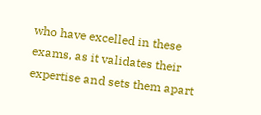who have excelled in these exams, as it validates their expertise and sets them apart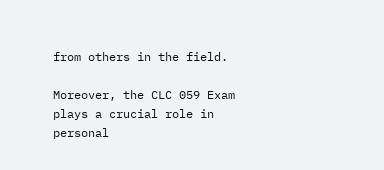from others in the field.

Moreover, the CLC 059 Exam plays a crucial role in personal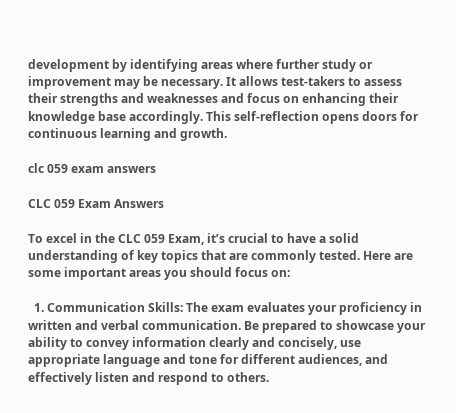development by identifying areas where further study or improvement may be necessary. It allows test-takers to assess their strengths and weaknesses and focus on enhancing their knowledge base accordingly. This self-reflection opens doors for continuous learning and growth.

clc 059 exam answers

CLC 059 Exam Answers

To excel in the CLC 059 Exam, it’s crucial to have a solid understanding of key topics that are commonly tested. Here are some important areas you should focus on:

  1. Communication Skills: The exam evaluates your proficiency in written and verbal communication. Be prepared to showcase your ability to convey information clearly and concisely, use appropriate language and tone for different audiences, and effectively listen and respond to others.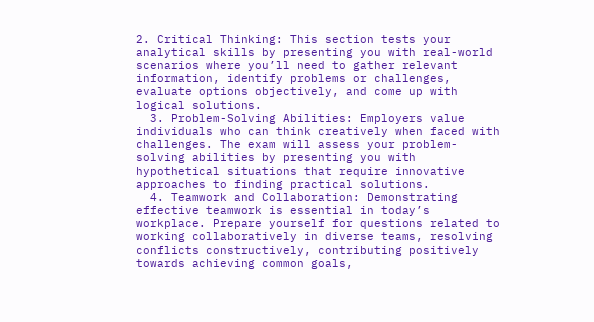2. Critical Thinking: This section tests your analytical skills by presenting you with real-world scenarios where you’ll need to gather relevant information, identify problems or challenges, evaluate options objectively, and come up with logical solutions.
  3. Problem-Solving Abilities: Employers value individuals who can think creatively when faced with challenges. The exam will assess your problem-solving abilities by presenting you with hypothetical situations that require innovative approaches to finding practical solutions.
  4. Teamwork and Collaboration: Demonstrating effective teamwork is essential in today’s workplace. Prepare yourself for questions related to working collaboratively in diverse teams, resolving conflicts constructively, contributing positively towards achieving common goals,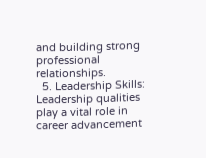and building strong professional relationships.
  5. Leadership Skills: Leadership qualities play a vital role in career advancement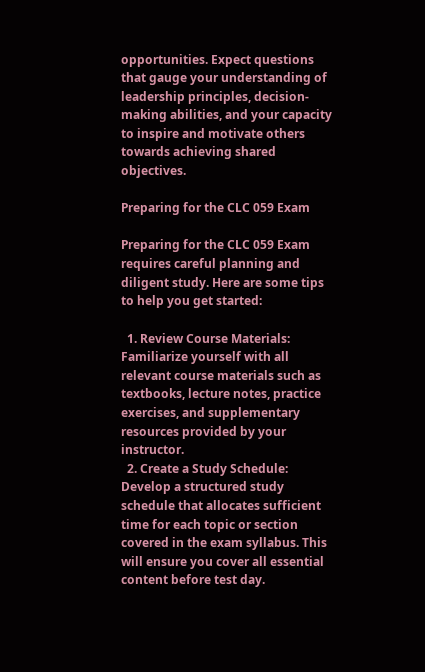opportunities. Expect questions that gauge your understanding of leadership principles, decision-making abilities, and your capacity to inspire and motivate others towards achieving shared objectives.

Preparing for the CLC 059 Exam

Preparing for the CLC 059 Exam requires careful planning and diligent study. Here are some tips to help you get started:

  1. Review Course Materials: Familiarize yourself with all relevant course materials such as textbooks, lecture notes, practice exercises, and supplementary resources provided by your instructor.
  2. Create a Study Schedule: Develop a structured study schedule that allocates sufficient time for each topic or section covered in the exam syllabus. This will ensure you cover all essential content before test day.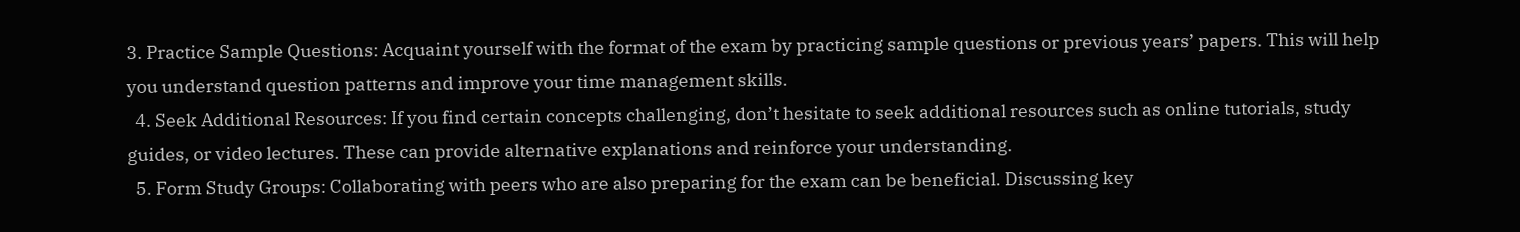3. Practice Sample Questions: Acquaint yourself with the format of the exam by practicing sample questions or previous years’ papers. This will help you understand question patterns and improve your time management skills.
  4. Seek Additional Resources: If you find certain concepts challenging, don’t hesitate to seek additional resources such as online tutorials, study guides, or video lectures. These can provide alternative explanations and reinforce your understanding.
  5. Form Study Groups: Collaborating with peers who are also preparing for the exam can be beneficial. Discussing key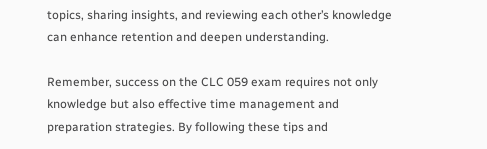topics, sharing insights, and reviewing each other’s knowledge can enhance retention and deepen understanding.

Remember, success on the CLC 059 exam requires not only knowledge but also effective time management and preparation strategies. By following these tips and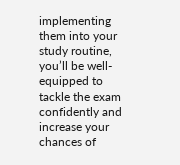implementing them into your study routine, you’ll be well-equipped to tackle the exam confidently and increase your chances of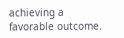achieving a favorable outcome.